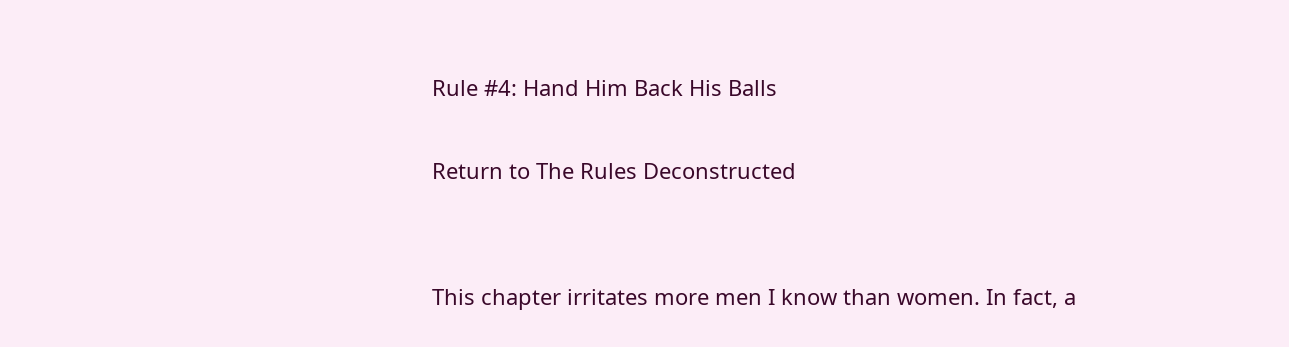Rule #4: Hand Him Back His Balls

Return to The Rules Deconstructed


This chapter irritates more men I know than women. In fact, a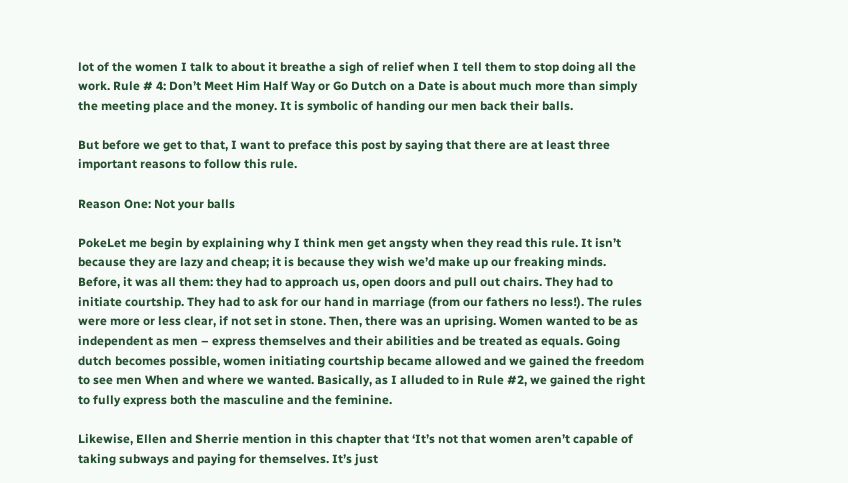lot of the women I talk to about it breathe a sigh of relief when I tell them to stop doing all the work. Rule # 4: Don’t Meet Him Half Way or Go Dutch on a Date is about much more than simply the meeting place and the money. It is symbolic of handing our men back their balls.

But before we get to that, I want to preface this post by saying that there are at least three important reasons to follow this rule.

Reason One: Not your balls

PokeLet me begin by explaining why I think men get angsty when they read this rule. It isn’t because they are lazy and cheap; it is because they wish we’d make up our freaking minds. Before, it was all them: they had to approach us, open doors and pull out chairs. They had to initiate courtship. They had to ask for our hand in marriage (from our fathers no less!). The rules were more or less clear, if not set in stone. Then, there was an uprising. Women wanted to be as independent as men – express themselves and their abilities and be treated as equals. Going dutch becomes possible, women initiating courtship became allowed and we gained the freedom to see men When and where we wanted. Basically, as I alluded to in Rule #2, we gained the right to fully express both the masculine and the feminine.

Likewise, Ellen and Sherrie mention in this chapter that ‘It’s not that women aren’t capable of taking subways and paying for themselves. It’s just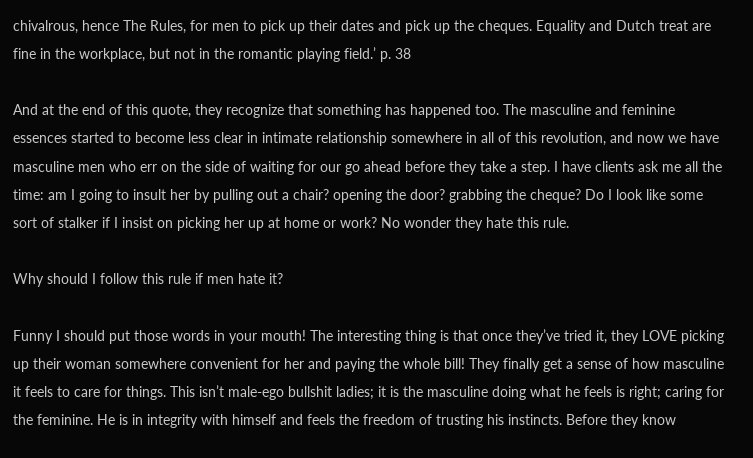chivalrous, hence The Rules, for men to pick up their dates and pick up the cheques. Equality and Dutch treat are fine in the workplace, but not in the romantic playing field.’ p. 38

And at the end of this quote, they recognize that something has happened too. The masculine and feminine essences started to become less clear in intimate relationship somewhere in all of this revolution, and now we have masculine men who err on the side of waiting for our go ahead before they take a step. I have clients ask me all the time: am I going to insult her by pulling out a chair? opening the door? grabbing the cheque? Do I look like some sort of stalker if I insist on picking her up at home or work? No wonder they hate this rule.

Why should I follow this rule if men hate it?

Funny I should put those words in your mouth! The interesting thing is that once they’ve tried it, they LOVE picking up their woman somewhere convenient for her and paying the whole bill! They finally get a sense of how masculine it feels to care for things. This isn’t male-ego bullshit ladies; it is the masculine doing what he feels is right; caring for the feminine. He is in integrity with himself and feels the freedom of trusting his instincts. Before they know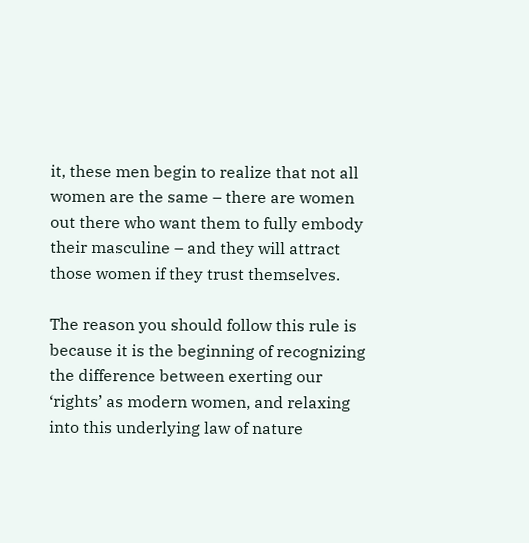it, these men begin to realize that not all women are the same – there are women out there who want them to fully embody their masculine – and they will attract those women if they trust themselves.

The reason you should follow this rule is because it is the beginning of recognizing the difference between exerting our ‘rights’ as modern women, and relaxing into this underlying law of nature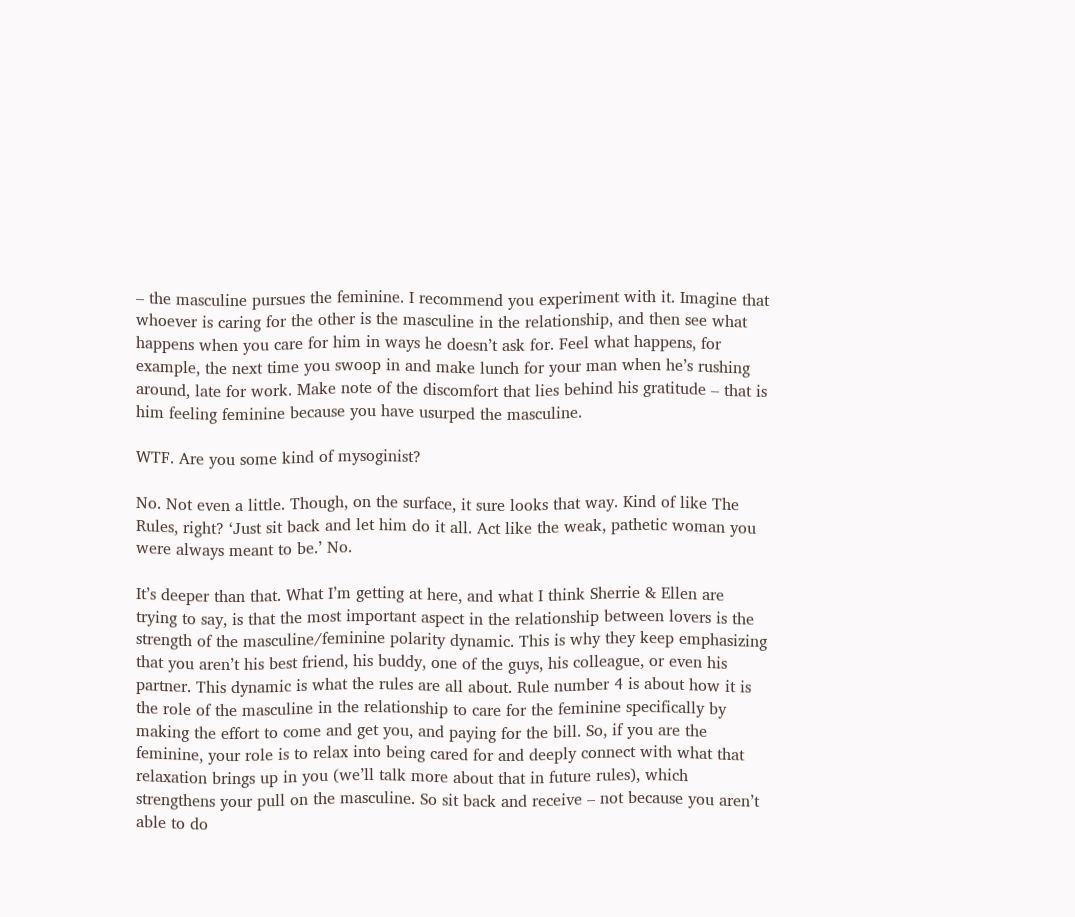– the masculine pursues the feminine. I recommend you experiment with it. Imagine that whoever is caring for the other is the masculine in the relationship, and then see what happens when you care for him in ways he doesn’t ask for. Feel what happens, for example, the next time you swoop in and make lunch for your man when he’s rushing around, late for work. Make note of the discomfort that lies behind his gratitude – that is him feeling feminine because you have usurped the masculine.

WTF. Are you some kind of mysoginist?

No. Not even a little. Though, on the surface, it sure looks that way. Kind of like The Rules, right? ‘Just sit back and let him do it all. Act like the weak, pathetic woman you were always meant to be.’ No.

It’s deeper than that. What I’m getting at here, and what I think Sherrie & Ellen are trying to say, is that the most important aspect in the relationship between lovers is the strength of the masculine/feminine polarity dynamic. This is why they keep emphasizing that you aren’t his best friend, his buddy, one of the guys, his colleague, or even his partner. This dynamic is what the rules are all about. Rule number 4 is about how it is the role of the masculine in the relationship to care for the feminine specifically by making the effort to come and get you, and paying for the bill. So, if you are the feminine, your role is to relax into being cared for and deeply connect with what that relaxation brings up in you (we’ll talk more about that in future rules), which strengthens your pull on the masculine. So sit back and receive – not because you aren’t able to do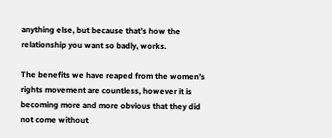anything else, but because that’s how the relationship you want so badly, works.

The benefits we have reaped from the women’s rights movement are countless, however it is becoming more and more obvious that they did not come without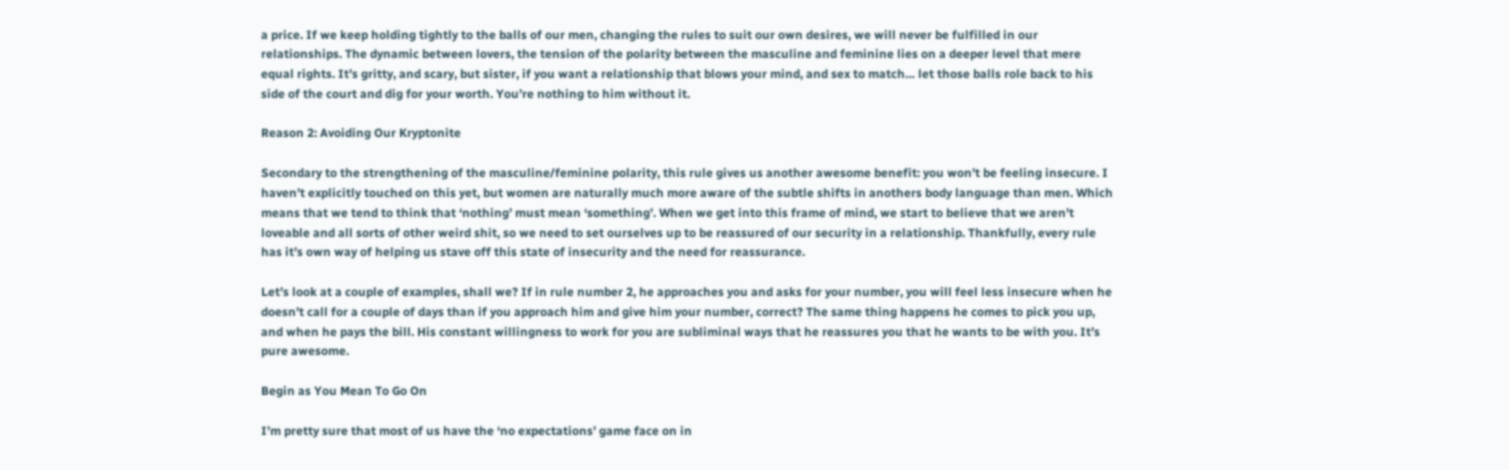a price. If we keep holding tightly to the balls of our men, changing the rules to suit our own desires, we will never be fulfilled in our relationships. The dynamic between lovers, the tension of the polarity between the masculine and feminine lies on a deeper level that mere equal rights. It’s gritty, and scary, but sister, if you want a relationship that blows your mind, and sex to match… let those balls role back to his side of the court and dig for your worth. You’re nothing to him without it.

Reason 2: Avoiding Our Kryptonite

Secondary to the strengthening of the masculine/feminine polarity, this rule gives us another awesome benefit: you won’t be feeling insecure. I haven’t explicitly touched on this yet, but women are naturally much more aware of the subtle shifts in anothers body language than men. Which means that we tend to think that ‘nothing’ must mean ‘something’. When we get into this frame of mind, we start to believe that we aren’t loveable and all sorts of other weird shit, so we need to set ourselves up to be reassured of our security in a relationship. Thankfully, every rule has it’s own way of helping us stave off this state of insecurity and the need for reassurance.

Let’s look at a couple of examples, shall we? If in rule number 2, he approaches you and asks for your number, you will feel less insecure when he doesn’t call for a couple of days than if you approach him and give him your number, correct? The same thing happens he comes to pick you up, and when he pays the bill. His constant willingness to work for you are subliminal ways that he reassures you that he wants to be with you. It’s pure awesome.

Begin as You Mean To Go On

I’m pretty sure that most of us have the ‘no expectations’ game face on in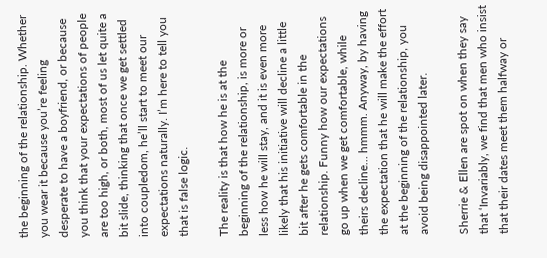the beginning of the relationship. Whether you wear it because you’re feeling desperate to have a boyfriend, or because you think that your expectations of people are too high, or both, most of us let quite a bit slide, thinking that once we get settled into coupledom, he’ll start to meet our expectations naturally. I’m here to tell you that is false logic.

The reality is that how he is at the beginning of the relationship, is more or less how he will stay, and it is even more likely that his initiative will decline a little bit after he gets comfortable in the relationship. Funny how our expectations go up when we get comfortable, while theirs decline… hmmm. Anyway, by having the expectation that he will make the effort at the beginning of the relationship, you avoid being disappointed later.

Sherrie & Ellen are spot on when they say that ‘Invariably, we find that men who insist that their dates meet them halfway or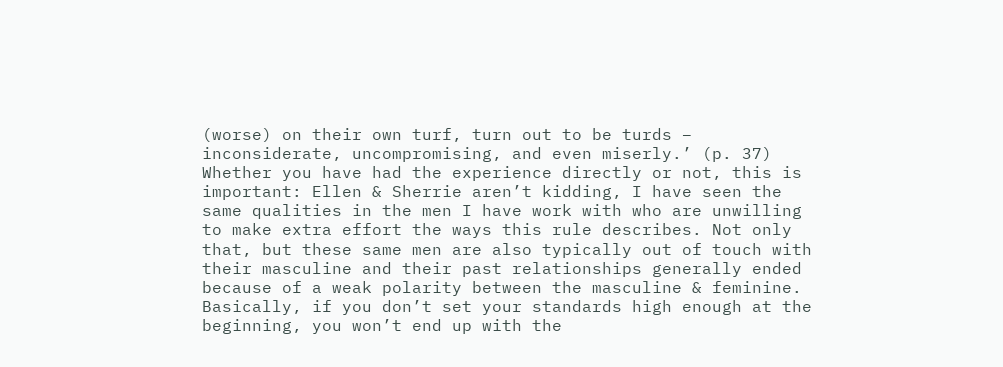(worse) on their own turf, turn out to be turds – inconsiderate, uncompromising, and even miserly.’ (p. 37) Whether you have had the experience directly or not, this is important: Ellen & Sherrie aren’t kidding, I have seen the same qualities in the men I have work with who are unwilling to make extra effort the ways this rule describes. Not only that, but these same men are also typically out of touch with their masculine and their past relationships generally ended because of a weak polarity between the masculine & feminine. Basically, if you don’t set your standards high enough at the beginning, you won’t end up with the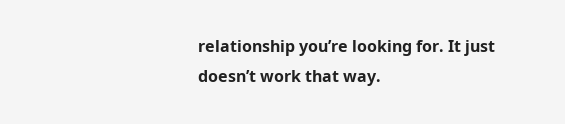relationship you’re looking for. It just doesn’t work that way.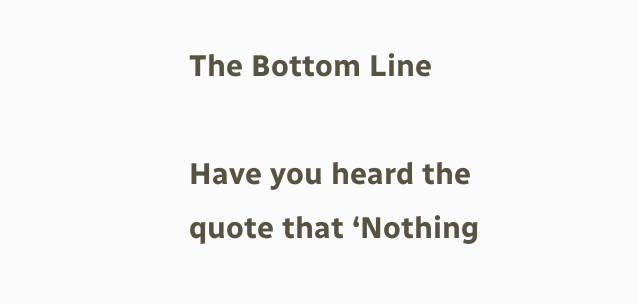The Bottom Line

Have you heard the quote that ‘Nothing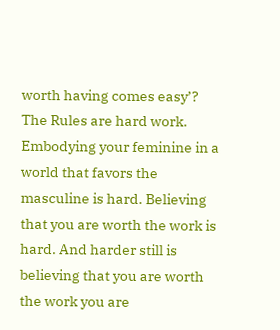worth having comes easy’? The Rules are hard work. Embodying your feminine in a world that favors the masculine is hard. Believing that you are worth the work is hard. And harder still is believing that you are worth the work you are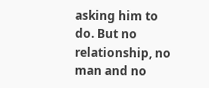asking him to do. But no relationship, no man and no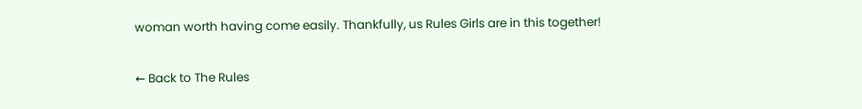woman worth having come easily. Thankfully, us Rules Girls are in this together!

← Back to The Rules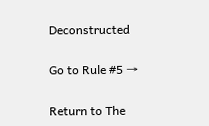Deconstructed

Go to Rule #5 →

Return to The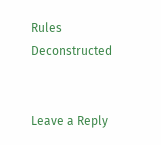Rules Deconstructed


Leave a Reply